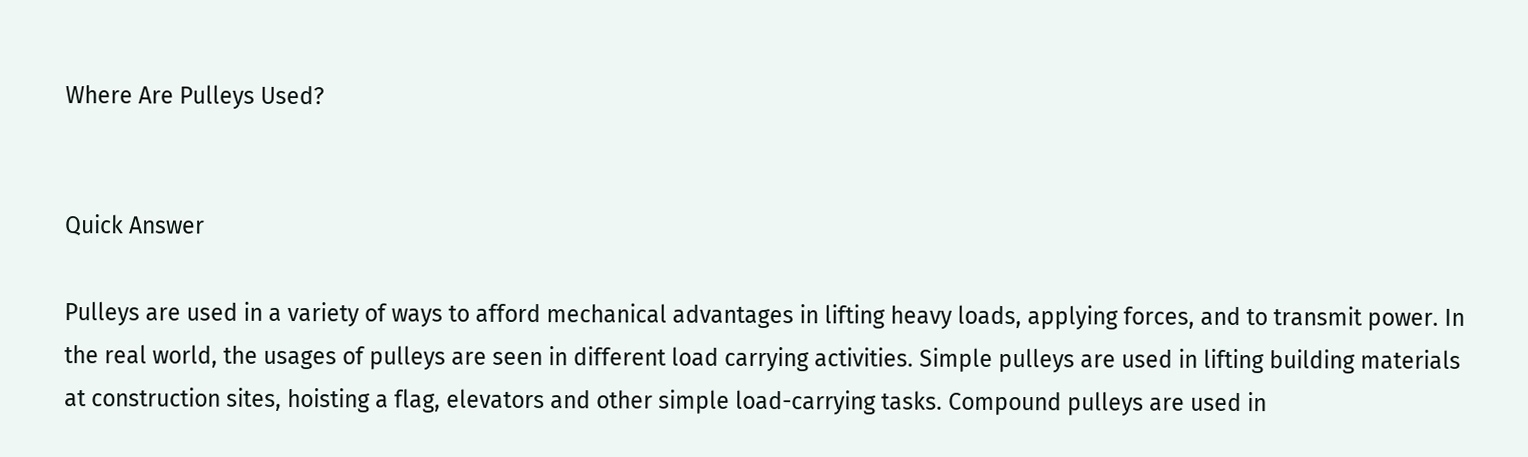Where Are Pulleys Used?


Quick Answer

Pulleys are used in a variety of ways to afford mechanical advantages in lifting heavy loads, applying forces, and to transmit power. In the real world, the usages of pulleys are seen in different load carrying activities. Simple pulleys are used in lifting building materials at construction sites, hoisting a flag, elevators and other simple load-carrying tasks. Compound pulleys are used in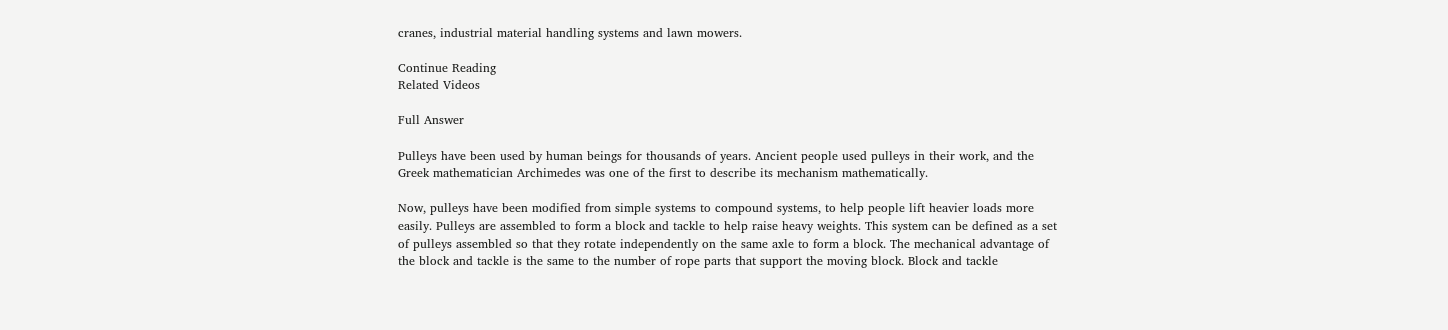cranes, industrial material handling systems and lawn mowers.

Continue Reading
Related Videos

Full Answer

Pulleys have been used by human beings for thousands of years. Ancient people used pulleys in their work, and the Greek mathematician Archimedes was one of the first to describe its mechanism mathematically.

Now, pulleys have been modified from simple systems to compound systems, to help people lift heavier loads more easily. Pulleys are assembled to form a block and tackle to help raise heavy weights. This system can be defined as a set of pulleys assembled so that they rotate independently on the same axle to form a block. The mechanical advantage of the block and tackle is the same to the number of rope parts that support the moving block. Block and tackle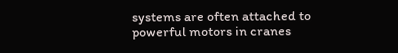systems are often attached to powerful motors in cranes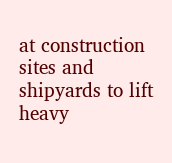at construction sites and shipyards to lift heavy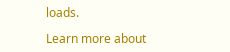loads.

Learn more about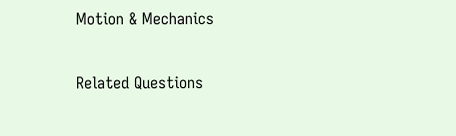Motion & Mechanics

Related Questions